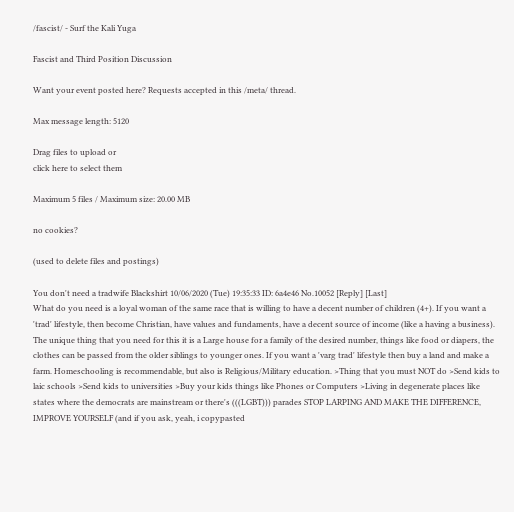/fascist/ - Surf the Kali Yuga

Fascist and Third Position Discussion

Want your event posted here? Requests accepted in this /meta/ thread.

Max message length: 5120

Drag files to upload or
click here to select them

Maximum 5 files / Maximum size: 20.00 MB

no cookies?

(used to delete files and postings)

You don't need a tradwife Blackshirt 10/06/2020 (Tue) 19:35:33 ID: 6a4e46 No.10052 [Reply] [Last]
What do you need is a loyal woman of the same race that is willing to have a decent number of children (4+). If you want a 'trad' lifestyle, then become Christian, have values and fundaments, have a decent source of income (like a having a business). The unique thing that you need for this it is a Large house for a family of the desired number, things like food or diapers, the clothes can be passed from the older siblings to younger ones. If you want a 'varg trad' lifestyle then buy a land and make a farm. Homeschooling is recommendable, but also is Religious/Military education. >Thing that you must NOT do >Send kids to laic schools >Send kids to universities >Buy your kids things like Phones or Computers >Living in degenerate places like states where the democrats are mainstream or there's (((LGBT))) parades STOP LARPING AND MAKE THE DIFFERENCE, IMPROVE YOURSELF (and if you ask, yeah, i copypasted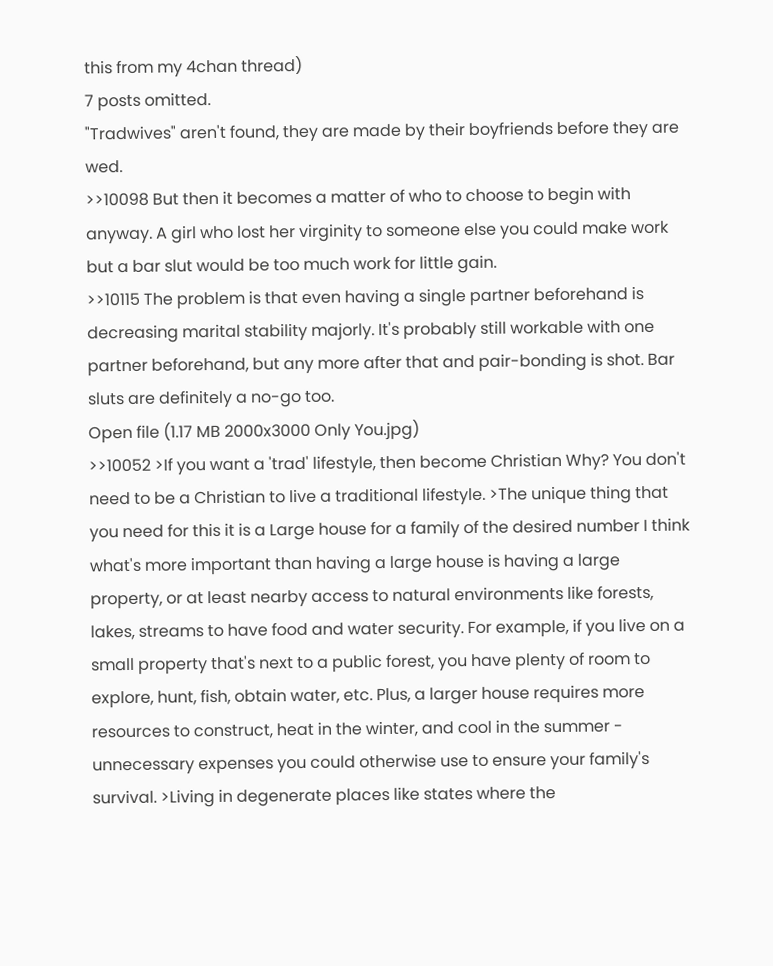this from my 4chan thread)
7 posts omitted.
"Tradwives" aren't found, they are made by their boyfriends before they are wed.
>>10098 But then it becomes a matter of who to choose to begin with anyway. A girl who lost her virginity to someone else you could make work but a bar slut would be too much work for little gain.
>>10115 The problem is that even having a single partner beforehand is decreasing marital stability majorly. It's probably still workable with one partner beforehand, but any more after that and pair-bonding is shot. Bar sluts are definitely a no-go too.
Open file (1.17 MB 2000x3000 Only You.jpg)
>>10052 >If you want a 'trad' lifestyle, then become Christian Why? You don't need to be a Christian to live a traditional lifestyle. >The unique thing that you need for this it is a Large house for a family of the desired number I think what's more important than having a large house is having a large property, or at least nearby access to natural environments like forests, lakes, streams to have food and water security. For example, if you live on a small property that's next to a public forest, you have plenty of room to explore, hunt, fish, obtain water, etc. Plus, a larger house requires more resources to construct, heat in the winter, and cool in the summer - unnecessary expenses you could otherwise use to ensure your family's survival. >Living in degenerate places like states where the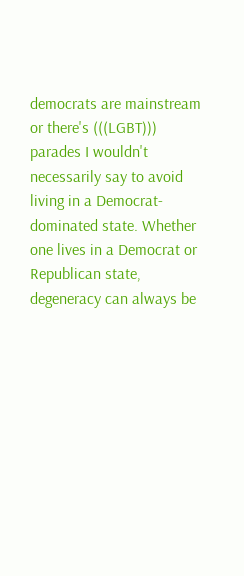democrats are mainstream or there's (((LGBT))) parades I wouldn't necessarily say to avoid living in a Democrat-dominated state. Whether one lives in a Democrat or Republican state, degeneracy can always be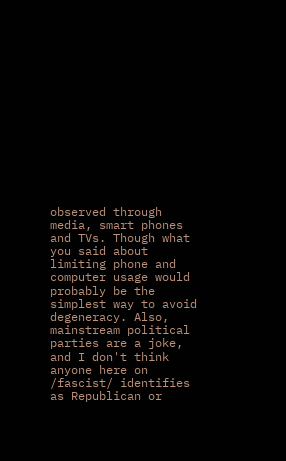observed through media, smart phones and TVs. Though what you said about limiting phone and computer usage would probably be the simplest way to avoid degeneracy. Also, mainstream political parties are a joke, and I don't think anyone here on /fascist/ identifies as Republican or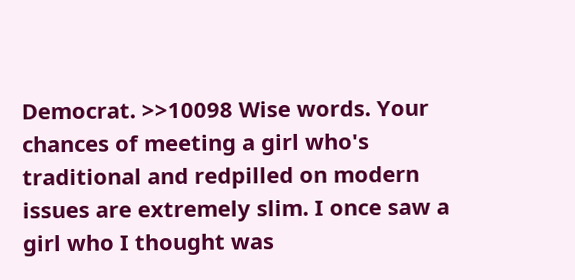Democrat. >>10098 Wise words. Your chances of meeting a girl who's traditional and redpilled on modern issues are extremely slim. I once saw a girl who I thought was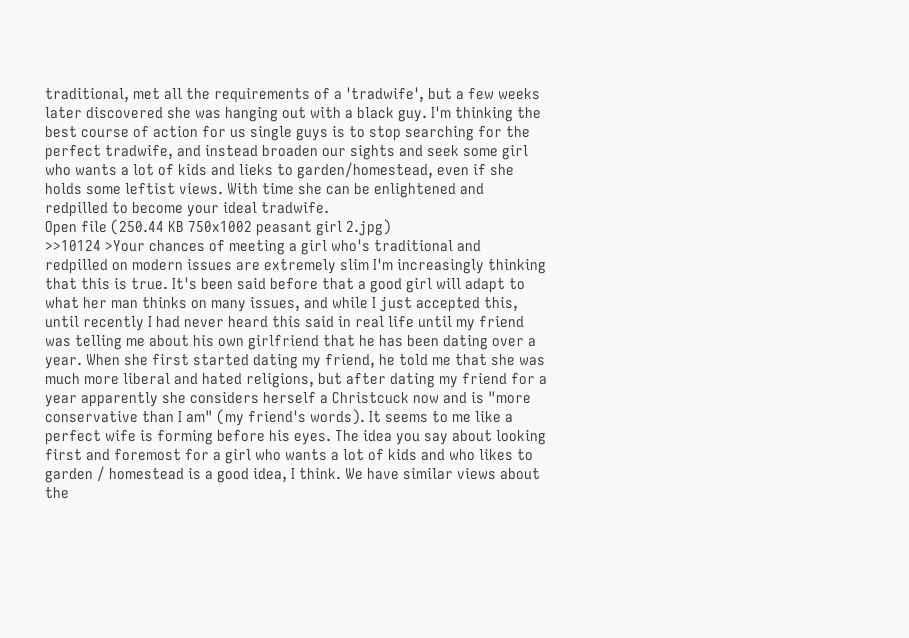traditional, met all the requirements of a 'tradwife', but a few weeks later discovered she was hanging out with a black guy. I'm thinking the best course of action for us single guys is to stop searching for the perfect tradwife, and instead broaden our sights and seek some girl who wants a lot of kids and lieks to garden/homestead, even if she holds some leftist views. With time she can be enlightened and redpilled to become your ideal tradwife.
Open file (250.44 KB 750x1002 peasant girl 2.jpg)
>>10124 >Your chances of meeting a girl who's traditional and redpilled on modern issues are extremely slim I'm increasingly thinking that this is true. It's been said before that a good girl will adapt to what her man thinks on many issues, and while I just accepted this, until recently I had never heard this said in real life until my friend was telling me about his own girlfriend that he has been dating over a year. When she first started dating my friend, he told me that she was much more liberal and hated religions, but after dating my friend for a year apparently she considers herself a Christcuck now and is "more conservative than I am" (my friend's words). It seems to me like a perfect wife is forming before his eyes. The idea you say about looking first and foremost for a girl who wants a lot of kids and who likes to garden / homestead is a good idea, I think. We have similar views about the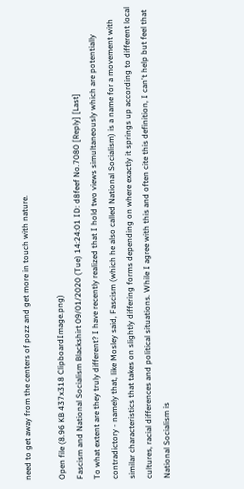need to get away from the centers of pozz and get more in touch with nature.

Open file (8.96 KB 437x318 ClipboardImage.png)
Fascism and National Socialism Blackshirt 09/01/2020 (Tue) 14:24:01 ID: d8feef No.7080 [Reply] [Last]
To what extent are they truly different? I have recently realized that I hold two views simultaneously which are potentially contradictory - namely that, like Mosley said, Fascism (which he also called National Socialism) is a name for a movement with similar characteristics that takes on slightly differing forms depending on where exactly it springs up according to different local cultures, racial differences and political situations. While I agree with this and often cite this definition, I can't help but feel that National Socialism is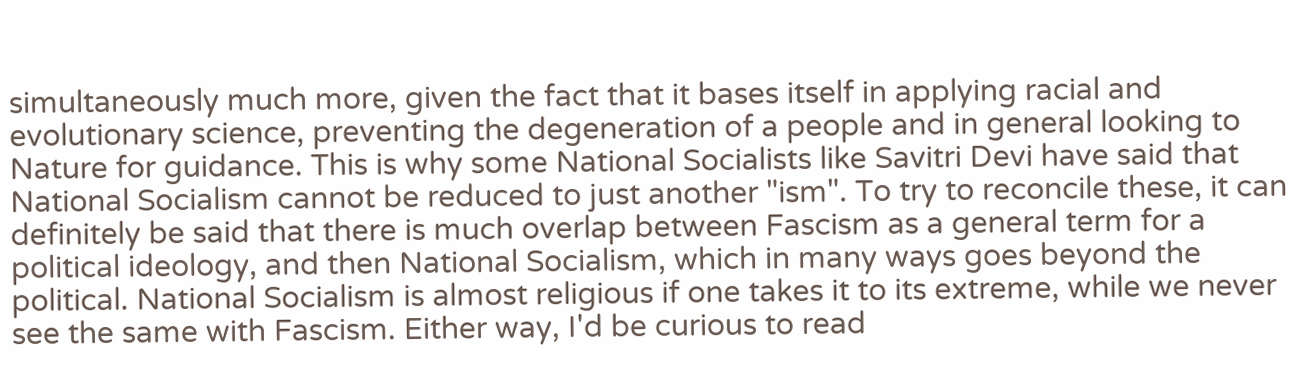simultaneously much more, given the fact that it bases itself in applying racial and evolutionary science, preventing the degeneration of a people and in general looking to Nature for guidance. This is why some National Socialists like Savitri Devi have said that National Socialism cannot be reduced to just another "ism". To try to reconcile these, it can definitely be said that there is much overlap between Fascism as a general term for a political ideology, and then National Socialism, which in many ways goes beyond the political. National Socialism is almost religious if one takes it to its extreme, while we never see the same with Fascism. Either way, I'd be curious to read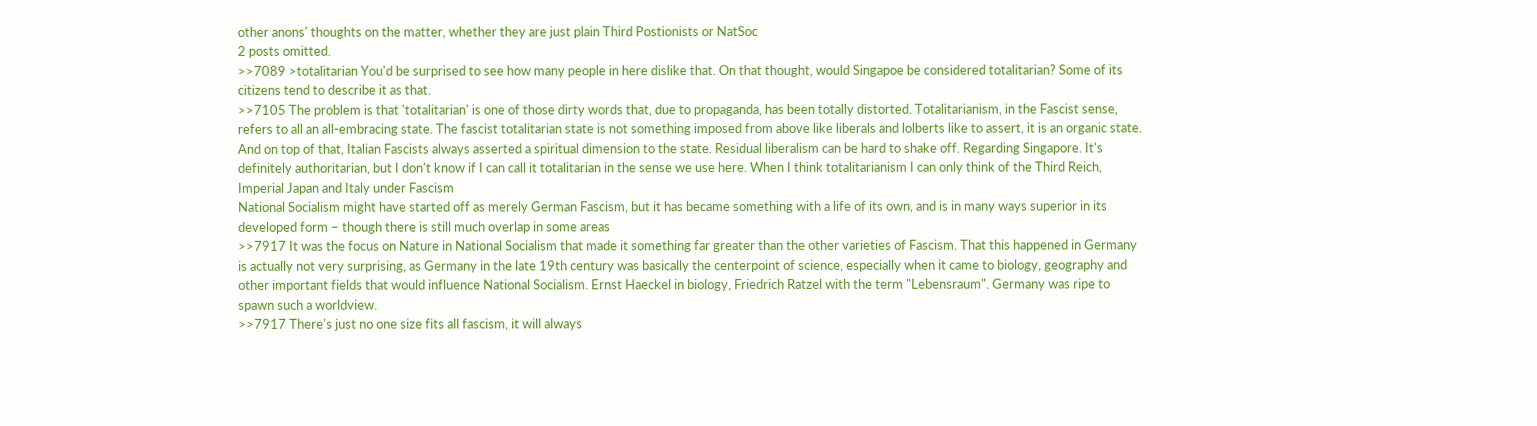other anons' thoughts on the matter, whether they are just plain Third Postionists or NatSoc
2 posts omitted.
>>7089 >totalitarian You'd be surprised to see how many people in here dislike that. On that thought, would Singapoe be considered totalitarian? Some of its citizens tend to describe it as that.
>>7105 The problem is that 'totalitarian' is one of those dirty words that, due to propaganda, has been totally distorted. Totalitarianism, in the Fascist sense, refers to all an all-embracing state. The fascist totalitarian state is not something imposed from above like liberals and lolberts like to assert, it is an organic state. And on top of that, Italian Fascists always asserted a spiritual dimension to the state. Residual liberalism can be hard to shake off. Regarding Singapore. It's definitely authoritarian, but I don't know if I can call it totalitarian in the sense we use here. When I think totalitarianism I can only think of the Third Reich, Imperial Japan and Italy under Fascism
National Socialism might have started off as merely German Fascism, but it has became something with a life of its own, and is in many ways superior in its developed form – though there is still much overlap in some areas
>>7917 It was the focus on Nature in National Socialism that made it something far greater than the other varieties of Fascism. That this happened in Germany is actually not very surprising, as Germany in the late 19th century was basically the centerpoint of science, especially when it came to biology, geography and other important fields that would influence National Socialism. Ernst Haeckel in biology, Friedrich Ratzel with the term "Lebensraum". Germany was ripe to spawn such a worldview.
>>7917 There's just no one size fits all fascism, it will always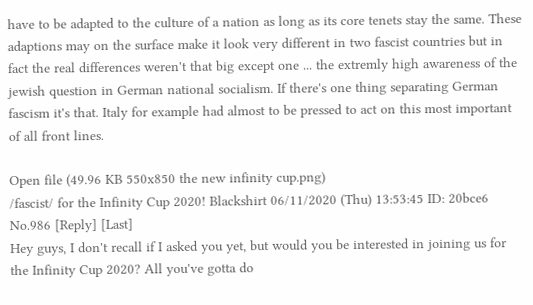have to be adapted to the culture of a nation as long as its core tenets stay the same. These adaptions may on the surface make it look very different in two fascist countries but in fact the real differences weren't that big except one ... the extremly high awareness of the jewish question in German national socialism. If there's one thing separating German fascism it's that. Italy for example had almost to be pressed to act on this most important of all front lines.

Open file (49.96 KB 550x850 the new infinity cup.png)
/fascist/ for the Infinity Cup 2020! Blackshirt 06/11/2020 (Thu) 13:53:45 ID: 20bce6 No.986 [Reply] [Last]
Hey guys, I don't recall if I asked you yet, but would you be interested in joining us for the Infinity Cup 2020? All you've gotta do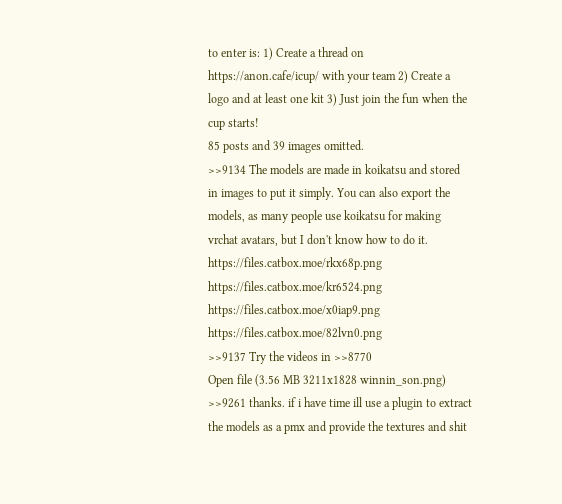to enter is: 1) Create a thread on https://anon.cafe/icup/ with your team 2) Create a logo and at least one kit 3) Just join the fun when the cup starts!
85 posts and 39 images omitted.
>>9134 The models are made in koikatsu and stored in images to put it simply. You can also export the models, as many people use koikatsu for making vrchat avatars, but I don't know how to do it. https://files.catbox.moe/rkx68p.png https://files.catbox.moe/kr6524.png https://files.catbox.moe/x0iap9.png https://files.catbox.moe/82lvn0.png
>>9137 Try the videos in >>8770
Open file (3.56 MB 3211x1828 winnin_son.png)
>>9261 thanks. if i have time ill use a plugin to extract the models as a pmx and provide the textures and shit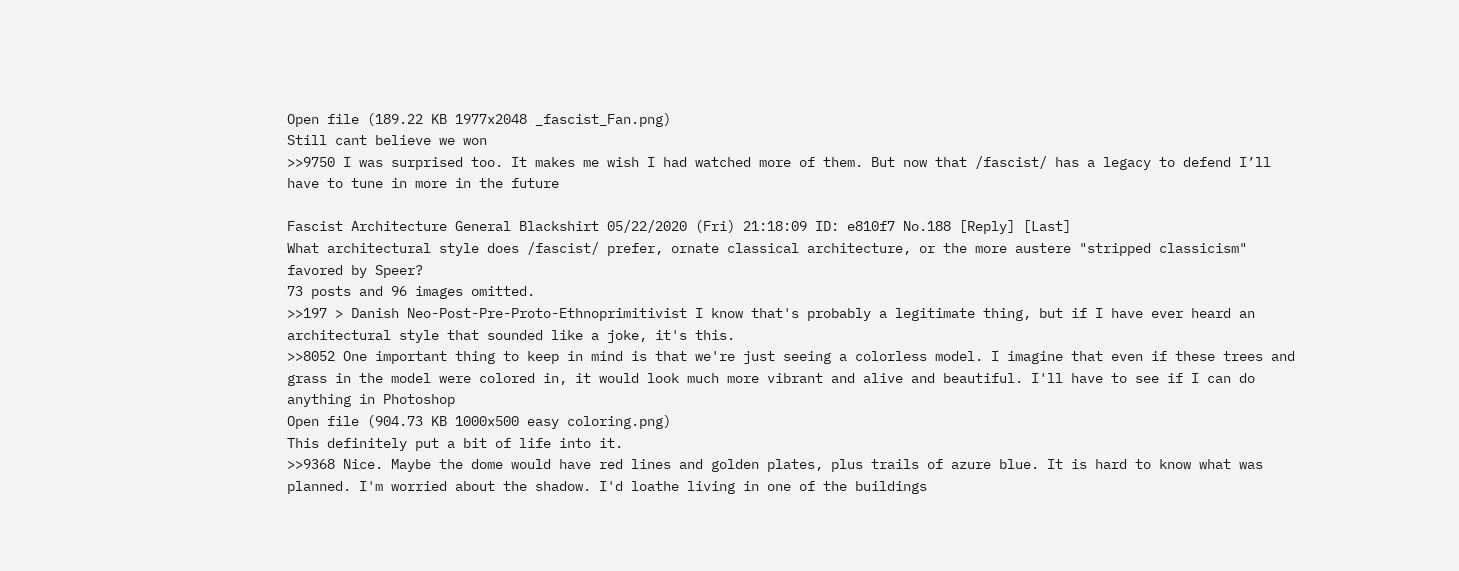Open file (189.22 KB 1977x2048 _fascist_Fan.png)
Still cant believe we won
>>9750 I was surprised too. It makes me wish I had watched more of them. But now that /fascist/ has a legacy to defend I’ll have to tune in more in the future

Fascist Architecture General Blackshirt 05/22/2020 (Fri) 21:18:09 ID: e810f7 No.188 [Reply] [Last]
What architectural style does /fascist/ prefer, ornate classical architecture, or the more austere "stripped classicism" favored by Speer?
73 posts and 96 images omitted.
>>197 > Danish Neo-Post-Pre-Proto-Ethnoprimitivist I know that's probably a legitimate thing, but if I have ever heard an architectural style that sounded like a joke, it's this.
>>8052 One important thing to keep in mind is that we're just seeing a colorless model. I imagine that even if these trees and grass in the model were colored in, it would look much more vibrant and alive and beautiful. I'll have to see if I can do anything in Photoshop
Open file (904.73 KB 1000x500 easy coloring.png)
This definitely put a bit of life into it.
>>9368 Nice. Maybe the dome would have red lines and golden plates, plus trails of azure blue. It is hard to know what was planned. I'm worried about the shadow. I'd loathe living in one of the buildings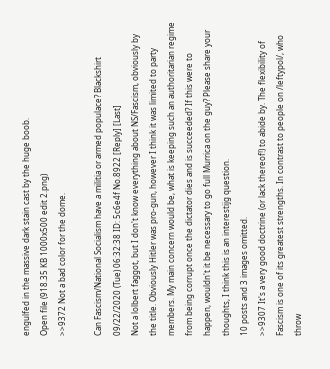engulfed in the massive dark stain cast by the huge boob.
Open file (918.35 KB 1000x500 edit 2.png)
>>9372 Not a bad color for the dome.

Can Fascism/National Socialism have a militia or armed populace? Blackshirt 09/22/2020 (Tue) 06:32:38 ID: 5c6e4f No.8922 [Reply] [Last]
Not a lolbert faggot, but I don't know everything about NS/Fascism, obviously by the title. Obviously Hitler was pro-gun, however I think it was limited to party members. My main concern would be, what is keeping such an authoritarian regime from being corrupt once the dictator dies and is succeeded? If this were to happen, wouldn't it be necessary to go full Murrica on the guy? Please share your thoughts, I think this is an interestijg question.
10 posts and 3 images omitted.
>>9307 It's a very good doctrine (or lack thereof!) to abide by. The flexibility of Fascism is one of its greatest strengths. In contrast to people on /leftypol/, who throw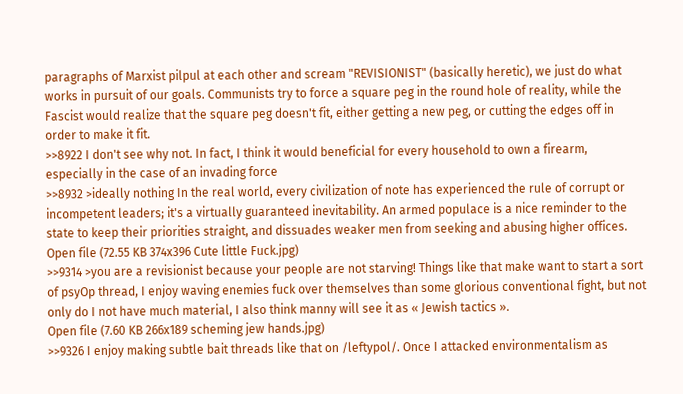paragraphs of Marxist pilpul at each other and scream "REVISIONIST" (basically heretic), we just do what works in pursuit of our goals. Communists try to force a square peg in the round hole of reality, while the Fascist would realize that the square peg doesn't fit, either getting a new peg, or cutting the edges off in order to make it fit.
>>8922 I don't see why not. In fact, I think it would beneficial for every household to own a firearm, especially in the case of an invading force
>>8932 >ideally nothing In the real world, every civilization of note has experienced the rule of corrupt or incompetent leaders; it's a virtually guaranteed inevitability. An armed populace is a nice reminder to the state to keep their priorities straight, and dissuades weaker men from seeking and abusing higher offices.
Open file (72.55 KB 374x396 Cute little Fuck.jpg)
>>9314 >you are a revisionist because your people are not starving! Things like that make want to start a sort of psyOp thread, I enjoy waving enemies fuck over themselves than some glorious conventional fight, but not only do I not have much material, I also think manny will see it as « Jewish tactics ».
Open file (7.60 KB 266x189 scheming jew hands.jpg)
>>9326 I enjoy making subtle bait threads like that on /leftypol/. Once I attacked environmentalism as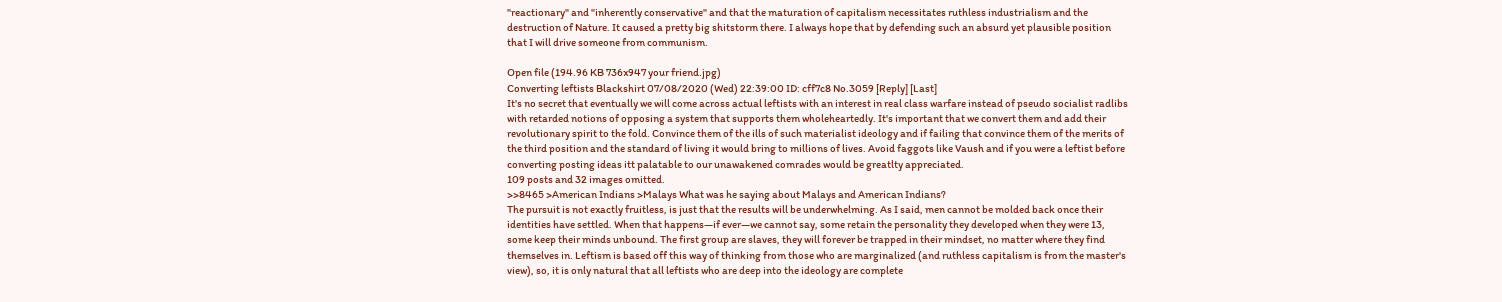"reactionary" and "inherently conservative" and that the maturation of capitalism necessitates ruthless industrialism and the destruction of Nature. It caused a pretty big shitstorm there. I always hope that by defending such an absurd yet plausible position that I will drive someone from communism.

Open file (194.96 KB 736x947 your friend.jpg)
Converting leftists Blackshirt 07/08/2020 (Wed) 22:39:00 ID: cff7c8 No.3059 [Reply] [Last]
It's no secret that eventually we will come across actual leftists with an interest in real class warfare instead of pseudo socialist radlibs with retarded notions of opposing a system that supports them wholeheartedly. It's important that we convert them and add their revolutionary spirit to the fold. Convince them of the ills of such materialist ideology and if failing that convince them of the merits of the third position and the standard of living it would bring to millions of lives. Avoid faggots like Vaush and if you were a leftist before converting posting ideas itt palatable to our unawakened comrades would be greatlty appreciated.
109 posts and 32 images omitted.
>>8465 >American Indians >Malays What was he saying about Malays and American Indians?
The pursuit is not exactly fruitless, is just that the results will be underwhelming. As I said, men cannot be molded back once their identities have settled. When that happens—if ever—we cannot say, some retain the personality they developed when they were 13, some keep their minds unbound. The first group are slaves, they will forever be trapped in their mindset, no matter where they find themselves in. Leftism is based off this way of thinking from those who are marginalized (and ruthless capitalism is from the master's view), so, it is only natural that all leftists who are deep into the ideology are complete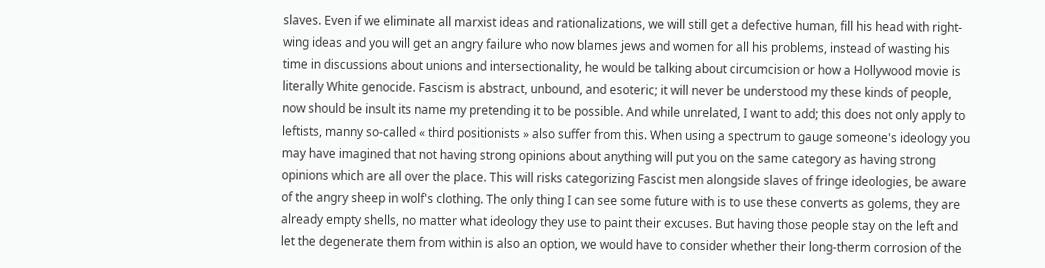slaves. Even if we eliminate all marxist ideas and rationalizations, we will still get a defective human, fill his head with right-wing ideas and you will get an angry failure who now blames jews and women for all his problems, instead of wasting his time in discussions about unions and intersectionality, he would be talking about circumcision or how a Hollywood movie is literally White genocide. Fascism is abstract, unbound, and esoteric; it will never be understood my these kinds of people, now should be insult its name my pretending it to be possible. And while unrelated, I want to add; this does not only apply to leftists, manny so-called « third positionists » also suffer from this. When using a spectrum to gauge someone's ideology you may have imagined that not having strong opinions about anything will put you on the same category as having strong opinions which are all over the place. This will risks categorizing Fascist men alongside slaves of fringe ideologies, be aware of the angry sheep in wolf's clothing. The only thing I can see some future with is to use these converts as golems, they are already empty shells, no matter what ideology they use to paint their excuses. But having those people stay on the left and let the degenerate them from within is also an option, we would have to consider whether their long-therm corrosion of the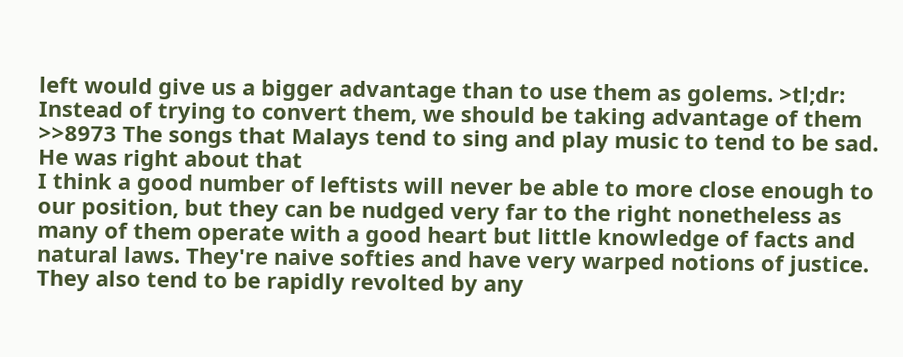left would give us a bigger advantage than to use them as golems. >tl;dr: Instead of trying to convert them, we should be taking advantage of them
>>8973 The songs that Malays tend to sing and play music to tend to be sad. He was right about that
I think a good number of leftists will never be able to more close enough to our position, but they can be nudged very far to the right nonetheless as many of them operate with a good heart but little knowledge of facts and natural laws. They're naive softies and have very warped notions of justice. They also tend to be rapidly revolted by any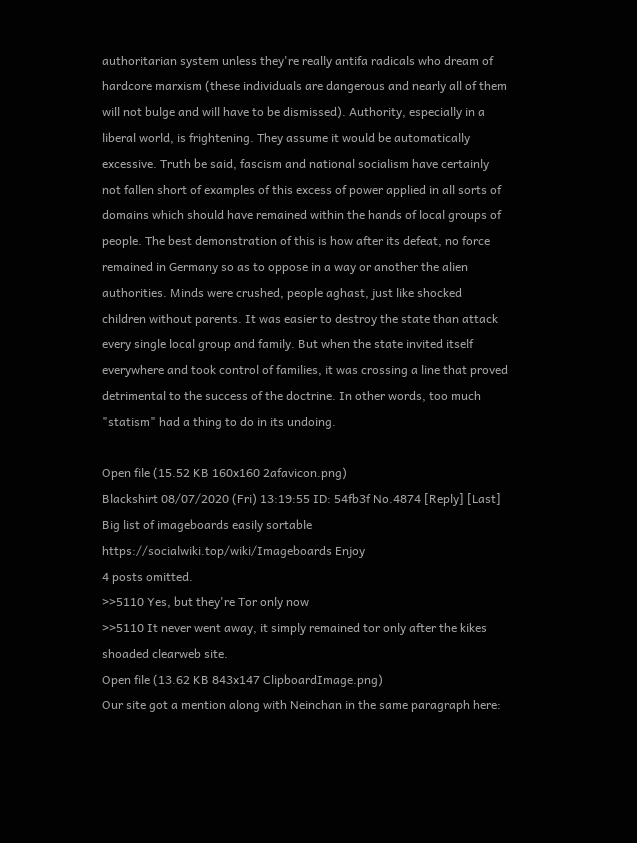authoritarian system unless they're really antifa radicals who dream of hardcore marxism (these individuals are dangerous and nearly all of them will not bulge and will have to be dismissed). Authority, especially in a liberal world, is frightening. They assume it would be automatically excessive. Truth be said, fascism and national socialism have certainly not fallen short of examples of this excess of power applied in all sorts of domains which should have remained within the hands of local groups of people. The best demonstration of this is how after its defeat, no force remained in Germany so as to oppose in a way or another the alien authorities. Minds were crushed, people aghast, just like shocked children without parents. It was easier to destroy the state than attack every single local group and family. But when the state invited itself everywhere and took control of families, it was crossing a line that proved detrimental to the success of the doctrine. In other words, too much "statism" had a thing to do in its undoing.

Open file (15.52 KB 160x160 2afavicon.png)
Blackshirt 08/07/2020 (Fri) 13:19:55 ID: 54fb3f No.4874 [Reply] [Last]
Big list of imageboards easily sortable https://socialwiki.top/wiki/Imageboards Enjoy
4 posts omitted.
>>5110 Yes, but they're Tor only now
>>5110 It never went away, it simply remained tor only after the kikes shoaded clearweb site.
Open file (13.62 KB 843x147 ClipboardImage.png)
Our site got a mention along with Neinchan in the same paragraph here: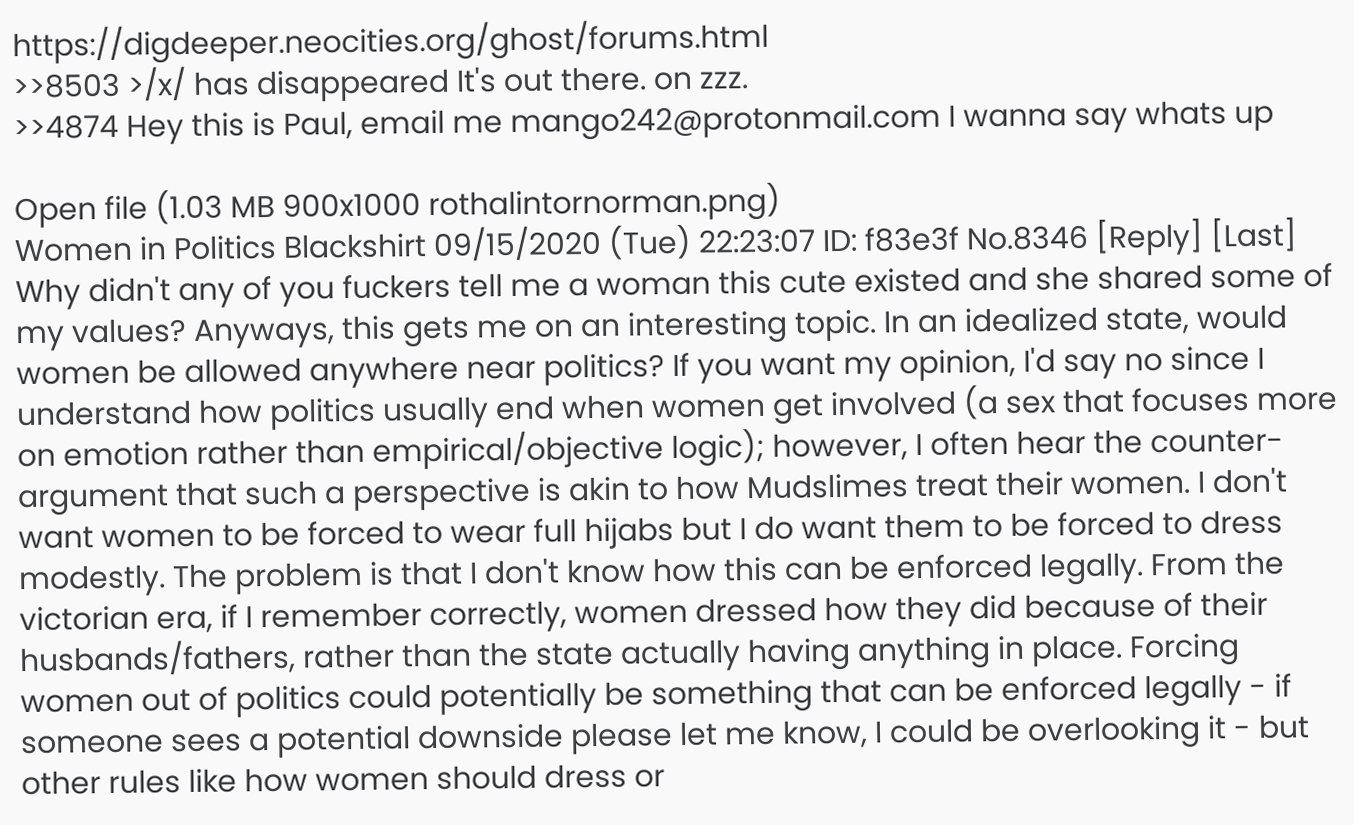https://digdeeper.neocities.org/ghost/forums.html
>>8503 >/x/ has disappeared It's out there. on zzz.
>>4874 Hey this is Paul, email me mango242@protonmail.com I wanna say whats up

Open file (1.03 MB 900x1000 rothalintornorman.png)
Women in Politics Blackshirt 09/15/2020 (Tue) 22:23:07 ID: f83e3f No.8346 [Reply] [Last]
Why didn't any of you fuckers tell me a woman this cute existed and she shared some of my values? Anyways, this gets me on an interesting topic. In an idealized state, would women be allowed anywhere near politics? If you want my opinion, I'd say no since I understand how politics usually end when women get involved (a sex that focuses more on emotion rather than empirical/objective logic); however, I often hear the counter-argument that such a perspective is akin to how Mudslimes treat their women. I don't want women to be forced to wear full hijabs but I do want them to be forced to dress modestly. The problem is that I don't know how this can be enforced legally. From the victorian era, if I remember correctly, women dressed how they did because of their husbands/fathers, rather than the state actually having anything in place. Forcing women out of politics could potentially be something that can be enforced legally - if someone sees a potential downside please let me know, I could be overlooking it - but other rules like how women should dress or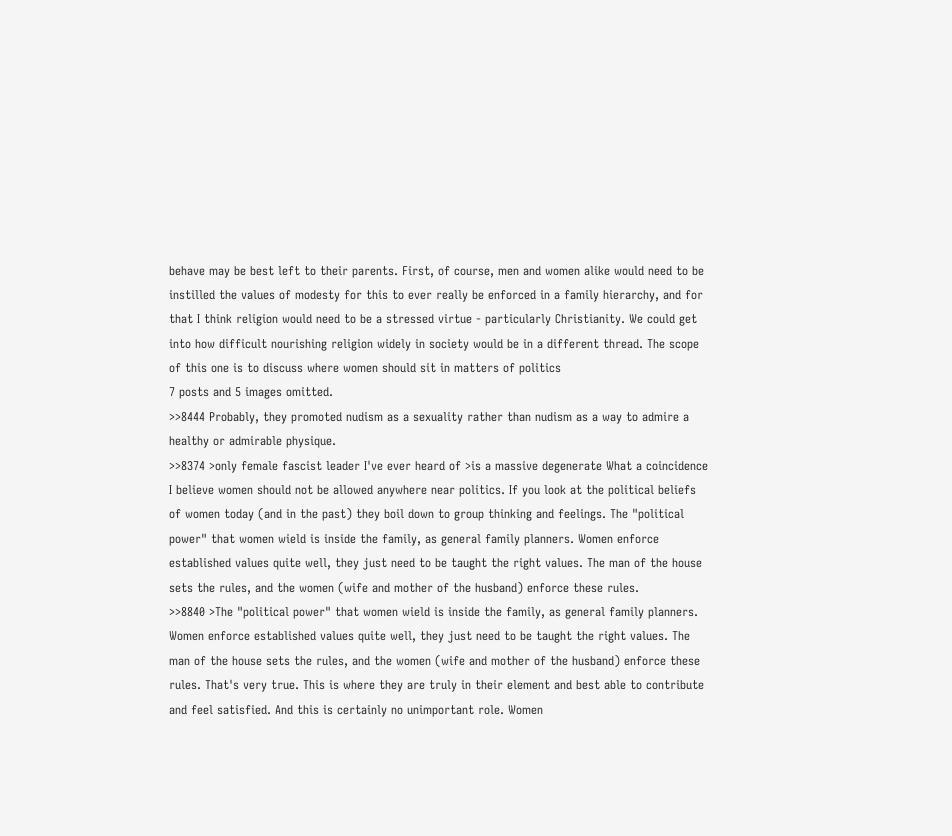behave may be best left to their parents. First, of course, men and women alike would need to be instilled the values of modesty for this to ever really be enforced in a family hierarchy, and for that I think religion would need to be a stressed virtue - particularly Christianity. We could get into how difficult nourishing religion widely in society would be in a different thread. The scope of this one is to discuss where women should sit in matters of politics
7 posts and 5 images omitted.
>>8444 Probably, they promoted nudism as a sexuality rather than nudism as a way to admire a healthy or admirable physique.
>>8374 >only female fascist leader I've ever heard of >is a massive degenerate What a coincidence
I believe women should not be allowed anywhere near politics. If you look at the political beliefs of women today (and in the past) they boil down to group thinking and feelings. The "political power" that women wield is inside the family, as general family planners. Women enforce established values quite well, they just need to be taught the right values. The man of the house sets the rules, and the women (wife and mother of the husband) enforce these rules.
>>8840 >The "political power" that women wield is inside the family, as general family planners. Women enforce established values quite well, they just need to be taught the right values. The man of the house sets the rules, and the women (wife and mother of the husband) enforce these rules. That's very true. This is where they are truly in their element and best able to contribute and feel satisfied. And this is certainly no unimportant role. Women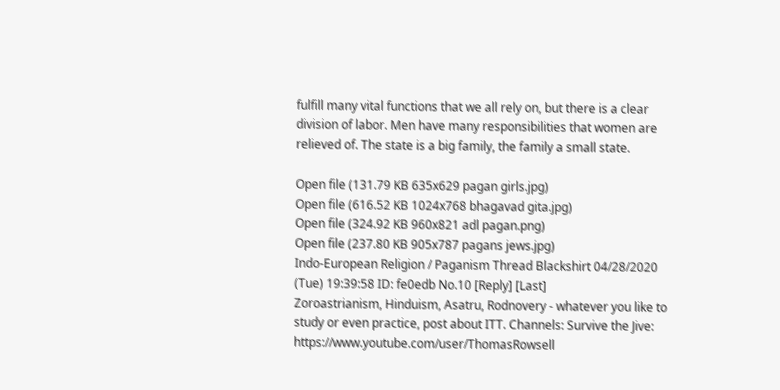fulfill many vital functions that we all rely on, but there is a clear division of labor. Men have many responsibilities that women are relieved of. The state is a big family, the family a small state.

Open file (131.79 KB 635x629 pagan girls.jpg)
Open file (616.52 KB 1024x768 bhagavad gita.jpg)
Open file (324.92 KB 960x821 adl pagan.png)
Open file (237.80 KB 905x787 pagans jews.jpg)
Indo-European Religion / Paganism Thread Blackshirt 04/28/2020 (Tue) 19:39:58 ID: fe0edb No.10 [Reply] [Last]
Zoroastrianism, Hinduism, Asatru, Rodnovery - whatever you like to study or even practice, post about ITT. Channels: Survive the Jive: https://www.youtube.com/user/ThomasRowsell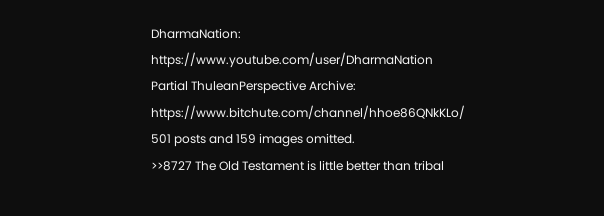DharmaNation: https://www.youtube.com/user/DharmaNation Partial ThuleanPerspective Archive: https://www.bitchute.com/channel/hhoe86QNkKLo/
501 posts and 159 images omitted.
>>8727 The Old Testament is little better than tribal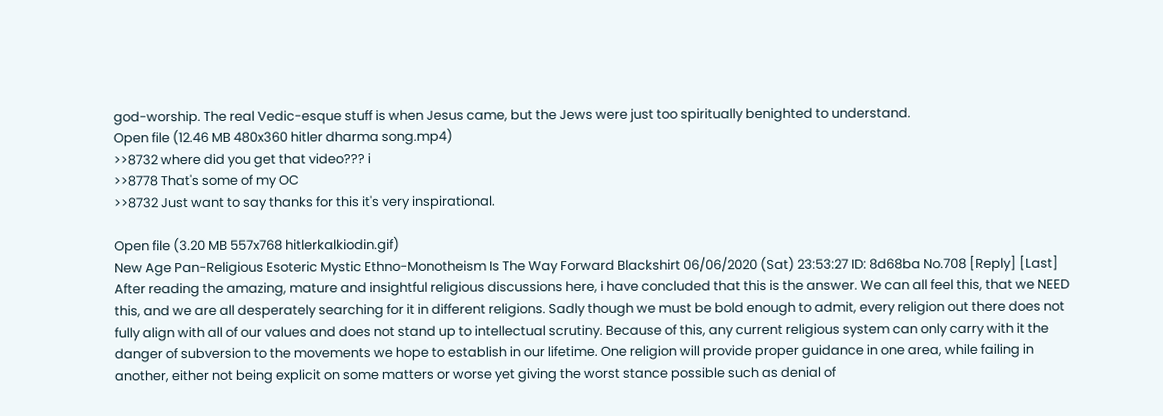god-worship. The real Vedic-esque stuff is when Jesus came, but the Jews were just too spiritually benighted to understand.
Open file (12.46 MB 480x360 hitler dharma song.mp4)
>>8732 where did you get that video??? i
>>8778 That's some of my OC
>>8732 Just want to say thanks for this it's very inspirational.

Open file (3.20 MB 557x768 hitlerkalkiodin.gif)
New Age Pan-Religious Esoteric Mystic Ethno-Monotheism Is The Way Forward Blackshirt 06/06/2020 (Sat) 23:53:27 ID: 8d68ba No.708 [Reply] [Last]
After reading the amazing, mature and insightful religious discussions here, i have concluded that this is the answer. We can all feel this, that we NEED this, and we are all desperately searching for it in different religions. Sadly though we must be bold enough to admit, every religion out there does not fully align with all of our values and does not stand up to intellectual scrutiny. Because of this, any current religious system can only carry with it the danger of subversion to the movements we hope to establish in our lifetime. One religion will provide proper guidance in one area, while failing in another, either not being explicit on some matters or worse yet giving the worst stance possible such as denial of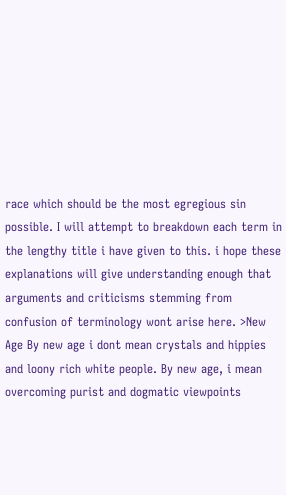race which should be the most egregious sin possible. I will attempt to breakdown each term in the lengthy title i have given to this. i hope these explanations will give understanding enough that arguments and criticisms stemming from confusion of terminology wont arise here. >New Age By new age i dont mean crystals and hippies and loony rich white people. By new age, i mean overcoming purist and dogmatic viewpoints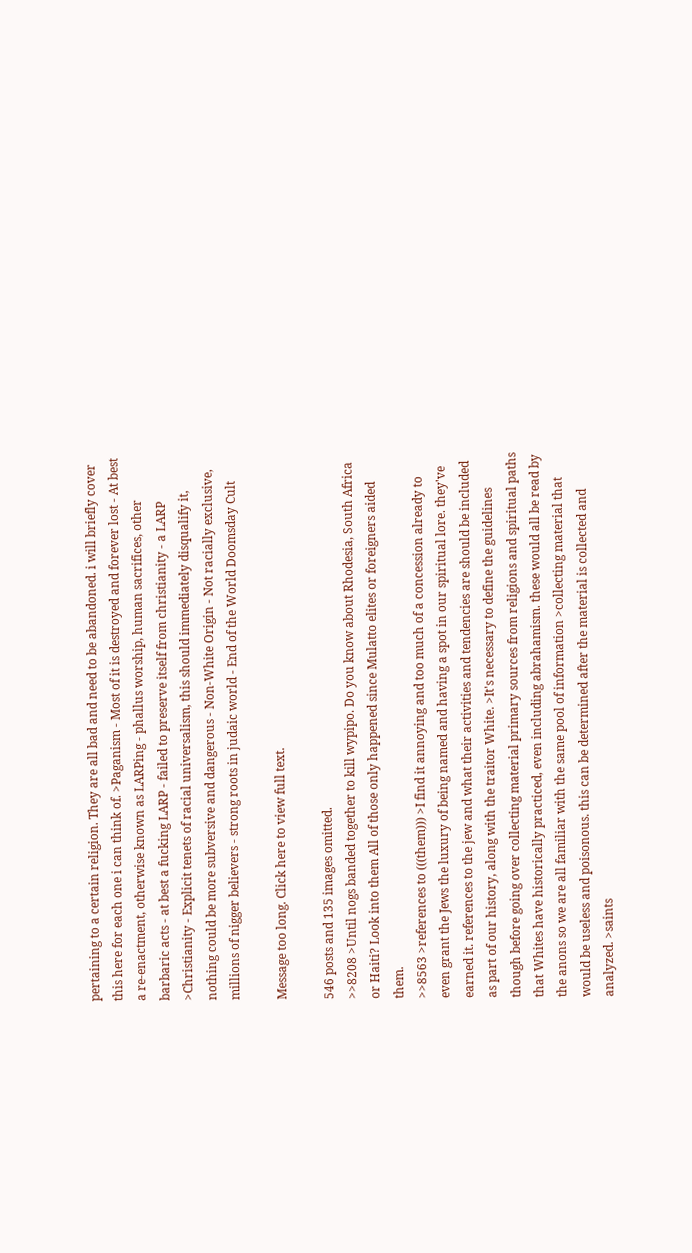pertaining to a certain religion. They are all bad and need to be abandoned. i will briefly cover this here for each one i can think of. >Paganism - Most of it is destroyed and forever lost - At best a re-enactment, otherwise known as LARPing - phallus worship, human sacrifices, other barbaric acts - at best a fucking LARP - failed to preserve itself from christianity - a LARP >Christianity - Explicit tenets of racial universalism, this should immediately disqualify it, nothing could be more subversive and dangerous - Non-White Origin - Not racially exclusive, millions of nigger believers - strong roots in judaic world - End of the World Doomsday Cult

Message too long. Click here to view full text.

546 posts and 135 images omitted.
>>8208 >Until nogs banded together to kill wypipo. Do you know about Rhodesia, South Africa or Haiti? Look into them All of those only happened since Mulatto elites or foreigners aided them.
>>8563 >references to (((them))) >I find it annoying and too much of a concession already to even grant the Jews the luxury of being named and having a spot in our spiritual lore. they've earned it. references to the jew and what their activities and tendencies are should be included as part of our history, along with the traitor White. >It's necessary to define the guidelines though before going over collecting material primary sources from religions and spiritual paths that Whites have historically practiced, even including abrahamism. these would all be read by the anons so we are all familiar with the same pool of information >collecting material that would be useless and poisonous. this can be determined after the material is collected and analyzed. >saints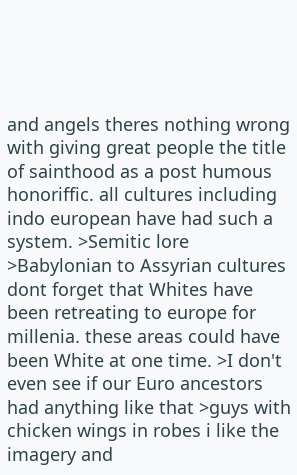and angels theres nothing wrong with giving great people the title of sainthood as a post humous honoriffic. all cultures including indo european have had such a system. >Semitic lore >Babylonian to Assyrian cultures dont forget that Whites have been retreating to europe for millenia. these areas could have been White at one time. >I don't even see if our Euro ancestors had anything like that >guys with chicken wings in robes i like the imagery and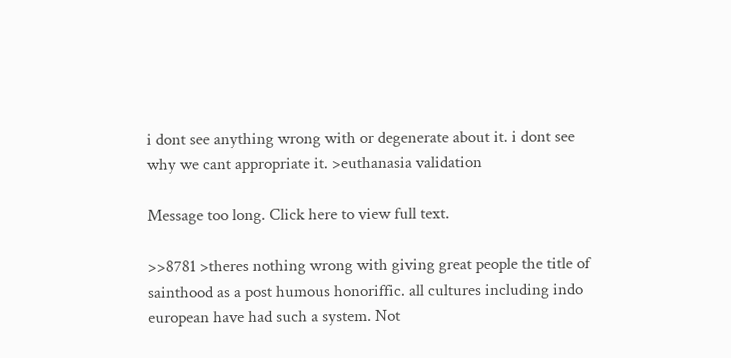i dont see anything wrong with or degenerate about it. i dont see why we cant appropriate it. >euthanasia validation

Message too long. Click here to view full text.

>>8781 >theres nothing wrong with giving great people the title of sainthood as a post humous honoriffic. all cultures including indo european have had such a system. Not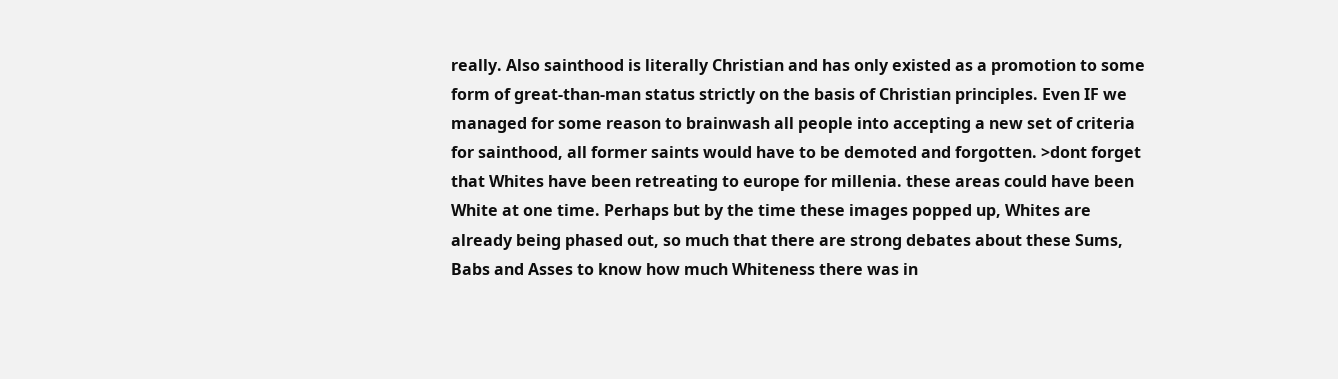really. Also sainthood is literally Christian and has only existed as a promotion to some form of great-than-man status strictly on the basis of Christian principles. Even IF we managed for some reason to brainwash all people into accepting a new set of criteria for sainthood, all former saints would have to be demoted and forgotten. >dont forget that Whites have been retreating to europe for millenia. these areas could have been White at one time. Perhaps but by the time these images popped up, Whites are already being phased out, so much that there are strong debates about these Sums, Babs and Asses to know how much Whiteness there was in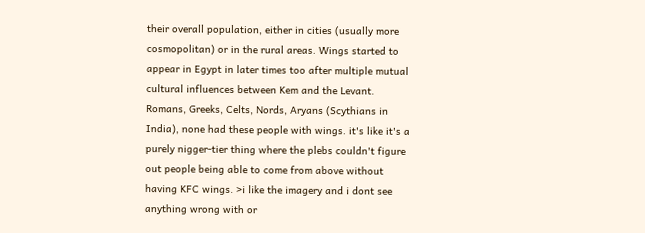their overall population, either in cities (usually more cosmopolitan) or in the rural areas. Wings started to appear in Egypt in later times too after multiple mutual cultural influences between Kem and the Levant. Romans, Greeks, Celts, Nords, Aryans (Scythians in India), none had these people with wings. it's like it's a purely nigger-tier thing where the plebs couldn't figure out people being able to come from above without having KFC wings. >i like the imagery and i dont see anything wrong with or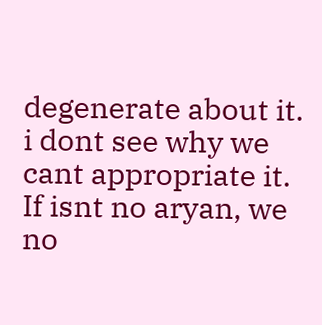degenerate about it. i dont see why we cant appropriate it. If isnt no aryan, we no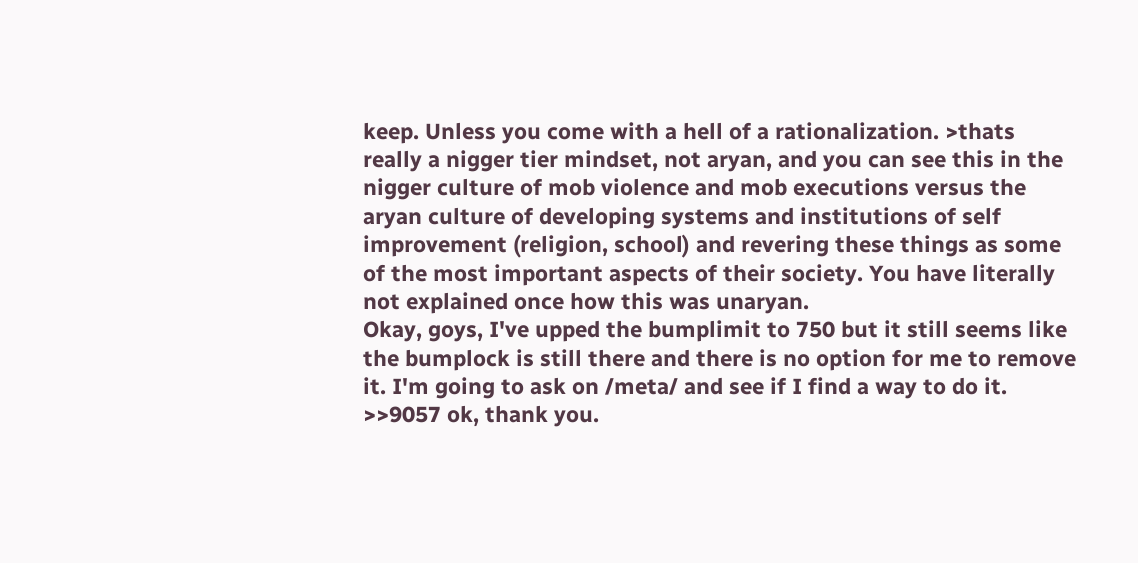keep. Unless you come with a hell of a rationalization. >thats really a nigger tier mindset, not aryan, and you can see this in the nigger culture of mob violence and mob executions versus the aryan culture of developing systems and institutions of self improvement (religion, school) and revering these things as some of the most important aspects of their society. You have literally not explained once how this was unaryan.
Okay, goys, I've upped the bumplimit to 750 but it still seems like the bumplock is still there and there is no option for me to remove it. I'm going to ask on /meta/ and see if I find a way to do it.
>>9057 ok, thank you.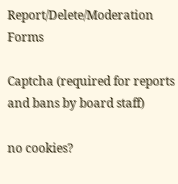Report/Delete/Moderation Forms

Captcha (required for reports and bans by board staff)

no cookies?